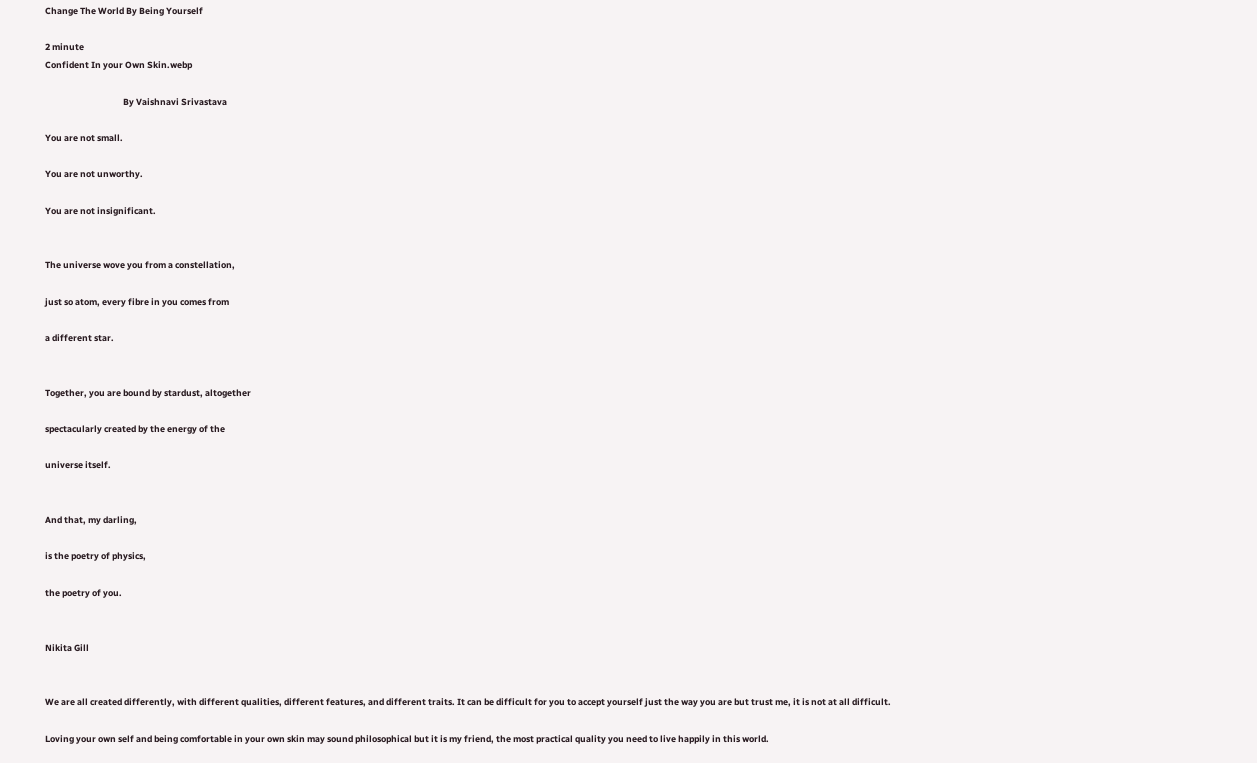Change The World By Being Yourself

2 minute
Confident In your Own Skin.webp

                                       By Vaishnavi Srivastava

You are not small.

You are not unworthy.

You are not insignificant.


The universe wove you from a constellation,

just so atom, every fibre in you comes from

a different star.


Together, you are bound by stardust, altogether

spectacularly created by the energy of the

universe itself.


And that, my darling,

is the poetry of physics,

the poetry of you.


Nikita Gill


We are all created differently, with different qualities, different features, and different traits. It can be difficult for you to accept yourself just the way you are but trust me, it is not at all difficult.

Loving your own self and being comfortable in your own skin may sound philosophical but it is my friend, the most practical quality you need to live happily in this world.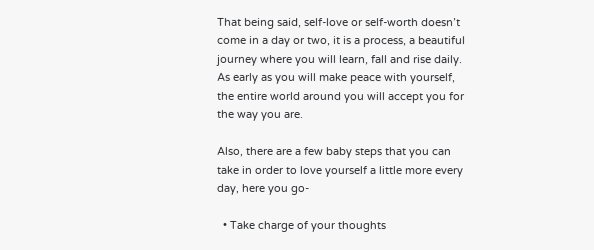That being said, self-love or self-worth doesn’t come in a day or two, it is a process, a beautiful journey where you will learn, fall and rise daily. As early as you will make peace with yourself, the entire world around you will accept you for the way you are.

Also, there are a few baby steps that you can take in order to love yourself a little more every day, here you go-

  • Take charge of your thoughts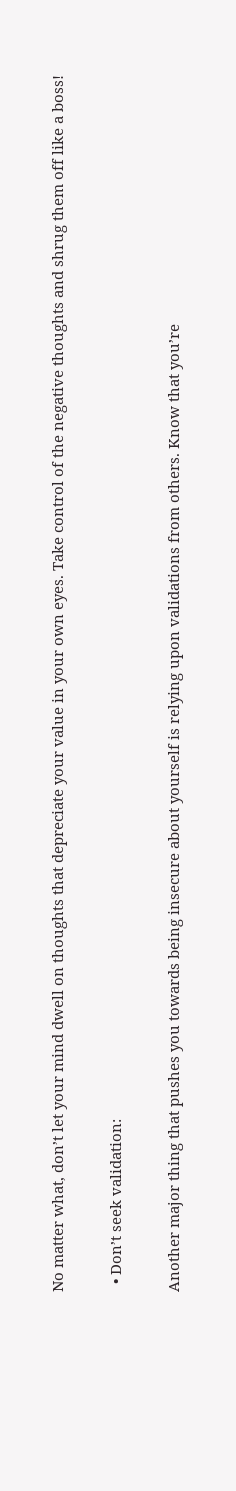No matter what, don’t let your mind dwell on thoughts that depreciate your value in your own eyes. Take control of the negative thoughts and shrug them off like a boss!

  • Don’t seek validation:

Another major thing that pushes you towards being insecure about yourself is relying upon validations from others. Know that you’re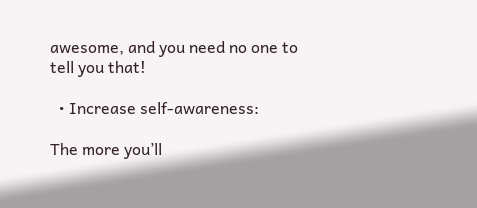awesome, and you need no one to tell you that!

  • Increase self-awareness:

The more you’ll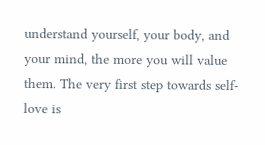understand yourself, your body, and your mind, the more you will value them. The very first step towards self-love is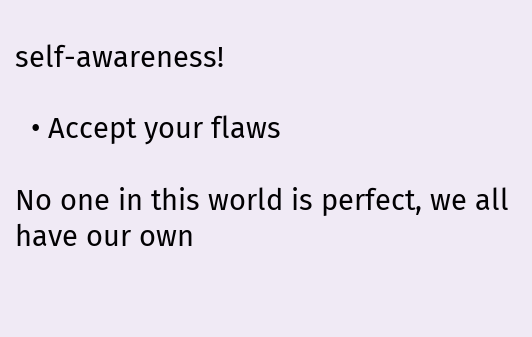self-awareness!

  • Accept your flaws

No one in this world is perfect, we all have our own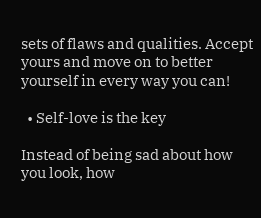sets of flaws and qualities. Accept yours and move on to better yourself in every way you can!

  • Self-love is the key

Instead of being sad about how you look, how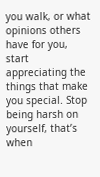you walk, or what opinions others have for you, start appreciating the things that make you special. Stop being harsh on yourself, that’s when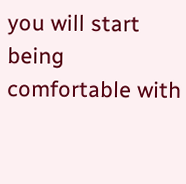you will start being comfortable with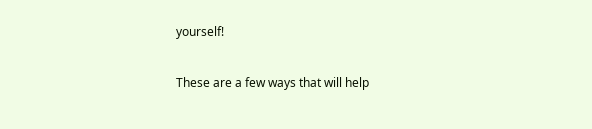yourself!

These are a few ways that will help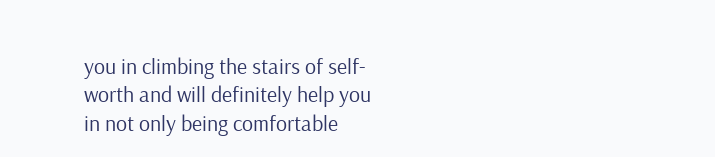you in climbing the stairs of self-worth and will definitely help you in not only being comfortable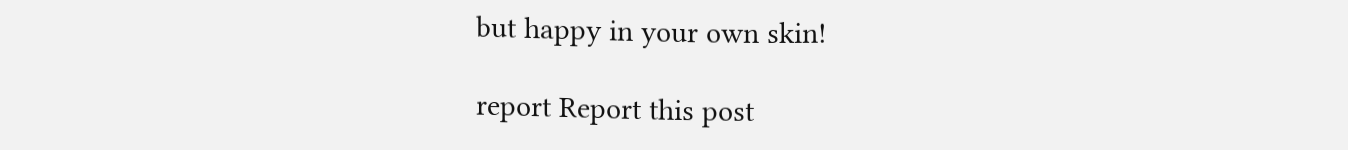but happy in your own skin!

report Report this post